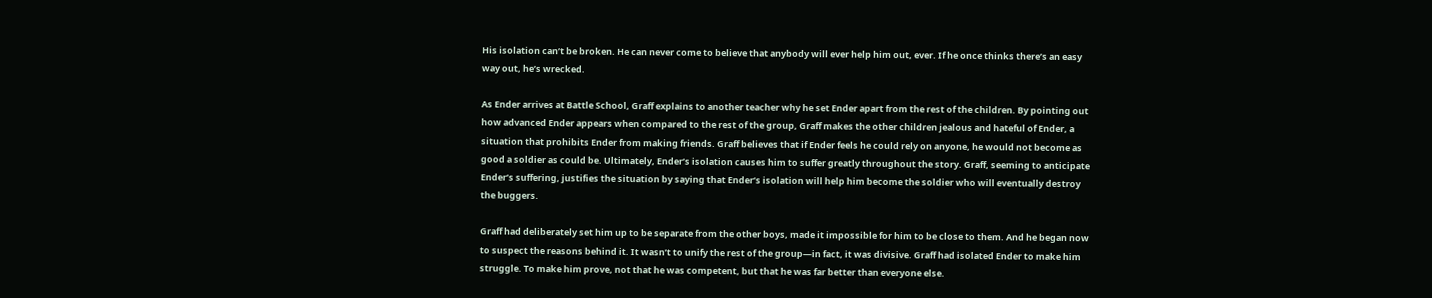His isolation can’t be broken. He can never come to believe that anybody will ever help him out, ever. If he once thinks there’s an easy way out, he’s wrecked.

As Ender arrives at Battle School, Graff explains to another teacher why he set Ender apart from the rest of the children. By pointing out how advanced Ender appears when compared to the rest of the group, Graff makes the other children jealous and hateful of Ender, a situation that prohibits Ender from making friends. Graff believes that if Ender feels he could rely on anyone, he would not become as good a soldier as could be. Ultimately, Ender’s isolation causes him to suffer greatly throughout the story. Graff, seeming to anticipate Ender’s suffering, justifies the situation by saying that Ender’s isolation will help him become the soldier who will eventually destroy the buggers.

Graff had deliberately set him up to be separate from the other boys, made it impossible for him to be close to them. And he began now to suspect the reasons behind it. It wasn’t to unify the rest of the group—in fact, it was divisive. Graff had isolated Ender to make him struggle. To make him prove, not that he was competent, but that he was far better than everyone else.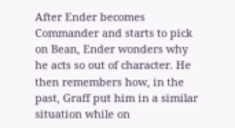After Ender becomes Commander and starts to pick on Bean, Ender wonders why he acts so out of character. He then remembers how, in the past, Graff put him in a similar situation while on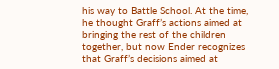his way to Battle School. At the time, he thought Graff’s actions aimed at bringing the rest of the children together, but now Ender recognizes that Graff’s decisions aimed at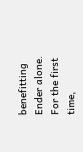benefitting Ender alone. For the first time,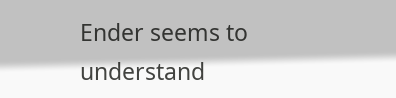Ender seems to understand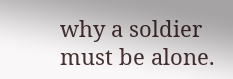why a soldier must be alone.